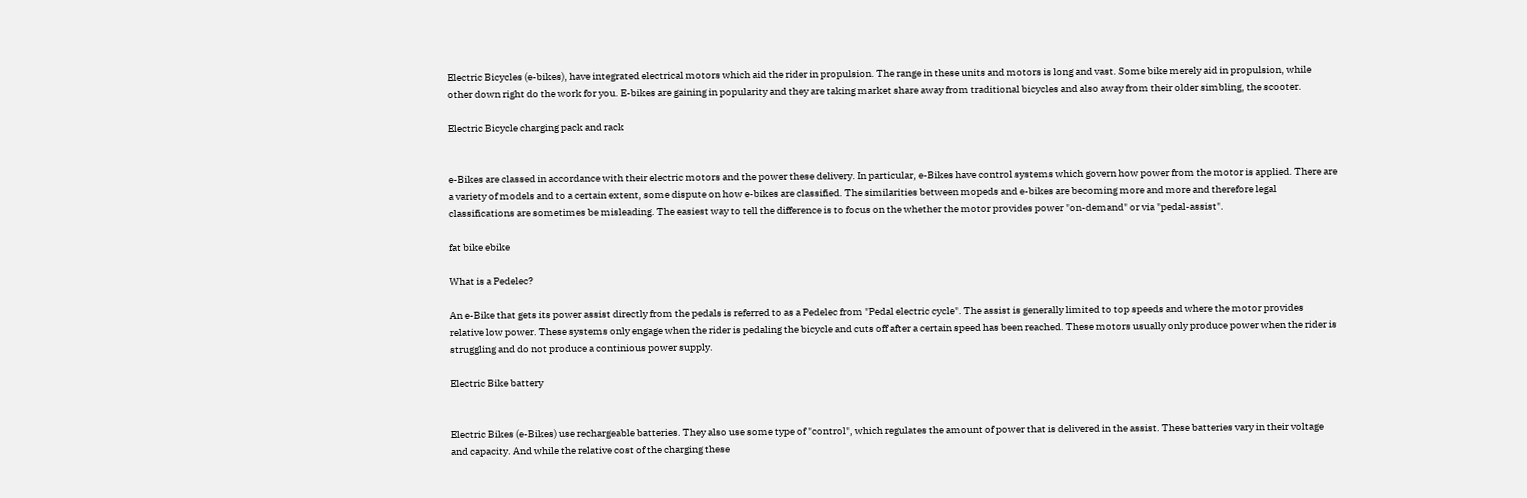Electric Bicycles (e-bikes), have integrated electrical motors which aid the rider in propulsion. The range in these units and motors is long and vast. Some bike merely aid in propulsion, while other down right do the work for you. E-bikes are gaining in popularity and they are taking market share away from traditional bicycles and also away from their older simbling, the scooter.

Electric Bicycle charging pack and rack


e-Bikes are classed in accordance with their electric motors and the power these delivery. In particular, e-Bikes have control systems which govern how power from the motor is applied. There are a variety of models and to a certain extent, some dispute on how e-bikes are classified. The similarities between mopeds and e-bikes are becoming more and more and therefore legal classifications are sometimes be misleading. The easiest way to tell the difference is to focus on the whether the motor provides power "on-demand" or via "pedal-assist".

fat bike ebike

What is a Pedelec?

An e-Bike that gets its power assist directly from the pedals is referred to as a Pedelec from "Pedal electric cycle". The assist is generally limited to top speeds and where the motor provides relative low power. These systems only engage when the rider is pedaling the bicycle and cuts off after a certain speed has been reached. These motors usually only produce power when the rider is struggling and do not produce a continious power supply.

Electric Bike battery


Electric Bikes (e-Bikes) use rechargeable batteries. They also use some type of "control", which regulates the amount of power that is delivered in the assist. These batteries vary in their voltage and capacity. And while the relative cost of the charging these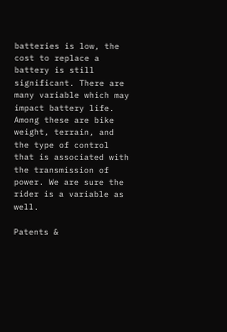batteries is low, the cost to replace a battery is still significant. There are many variable which may impact battery life. Among these are bike weight, terrain, and the type of control that is associated with the transmission of power. We are sure the rider is a variable as well.

Patents &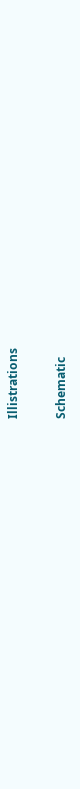Illistrations

Schematic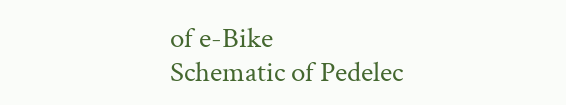of e-Bike
Schematic of Pedelec